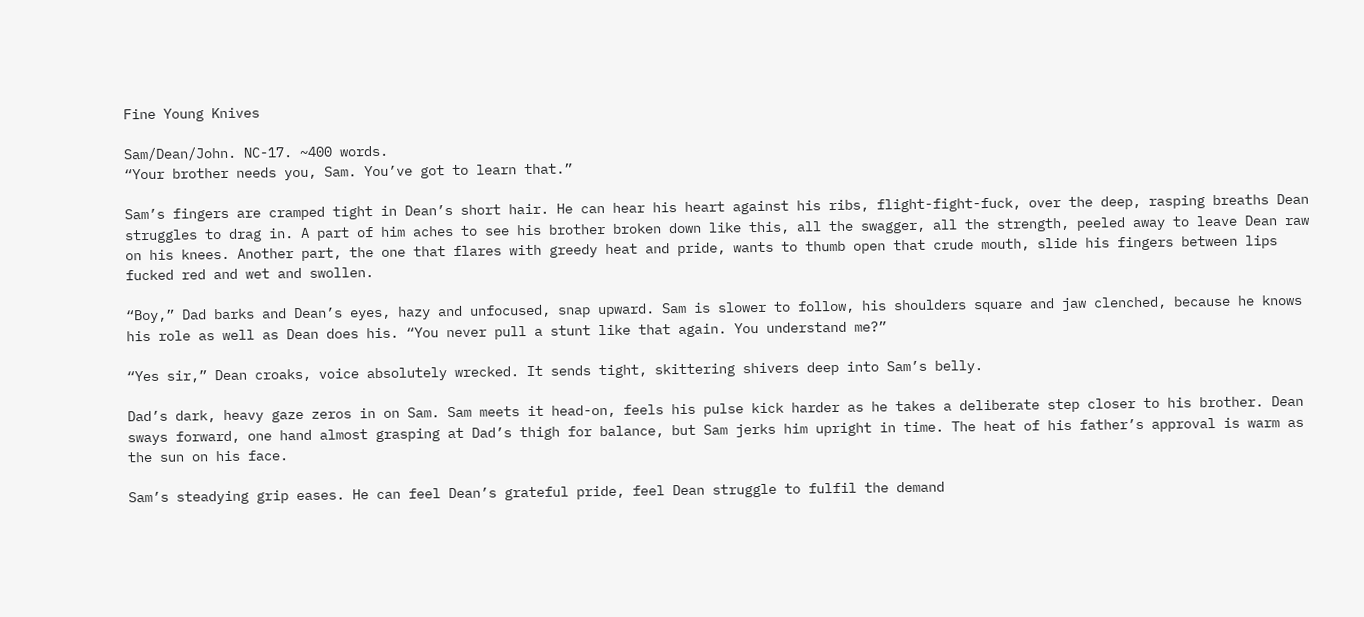Fine Young Knives

Sam/Dean/John. NC-17. ~400 words.
“Your brother needs you, Sam. You’ve got to learn that.”

Sam’s fingers are cramped tight in Dean’s short hair. He can hear his heart against his ribs, flight-fight-fuck, over the deep, rasping breaths Dean struggles to drag in. A part of him aches to see his brother broken down like this, all the swagger, all the strength, peeled away to leave Dean raw on his knees. Another part, the one that flares with greedy heat and pride, wants to thumb open that crude mouth, slide his fingers between lips fucked red and wet and swollen.

“Boy,” Dad barks and Dean’s eyes, hazy and unfocused, snap upward. Sam is slower to follow, his shoulders square and jaw clenched, because he knows his role as well as Dean does his. “You never pull a stunt like that again. You understand me?”

“Yes sir,” Dean croaks, voice absolutely wrecked. It sends tight, skittering shivers deep into Sam’s belly.

Dad’s dark, heavy gaze zeros in on Sam. Sam meets it head-on, feels his pulse kick harder as he takes a deliberate step closer to his brother. Dean sways forward, one hand almost grasping at Dad’s thigh for balance, but Sam jerks him upright in time. The heat of his father’s approval is warm as the sun on his face.

Sam’s steadying grip eases. He can feel Dean’s grateful pride, feel Dean struggle to fulfil the demand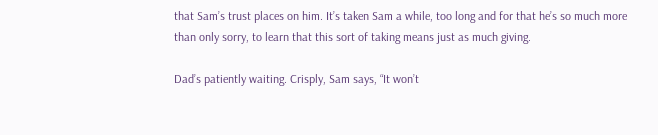that Sam’s trust places on him. It’s taken Sam a while, too long and for that he’s so much more than only sorry, to learn that this sort of taking means just as much giving.

Dad’s patiently waiting. Crisply, Sam says, “It won’t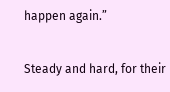happen again.”

Steady and hard, for their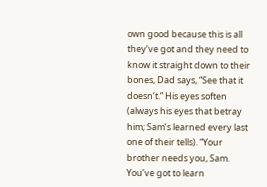own good because this is all they’ve got and they need to know it straight down to their bones, Dad says, “See that it doesn’t.” His eyes soften (always his eyes that betray him; Sam’s learned every last one of their tells). “Your brother needs you, Sam. You’ve got to learn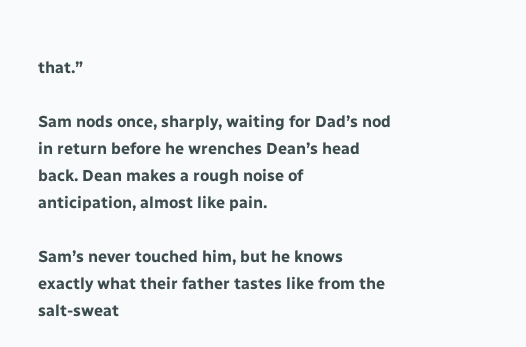that.”

Sam nods once, sharply, waiting for Dad’s nod in return before he wrenches Dean’s head back. Dean makes a rough noise of anticipation, almost like pain.

Sam’s never touched him, but he knows exactly what their father tastes like from the salt-sweat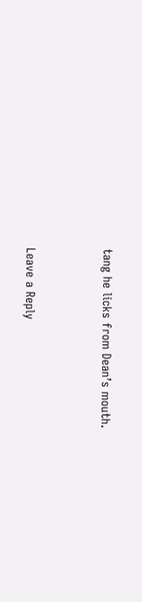tang he licks from Dean’s mouth.


Leave a Reply